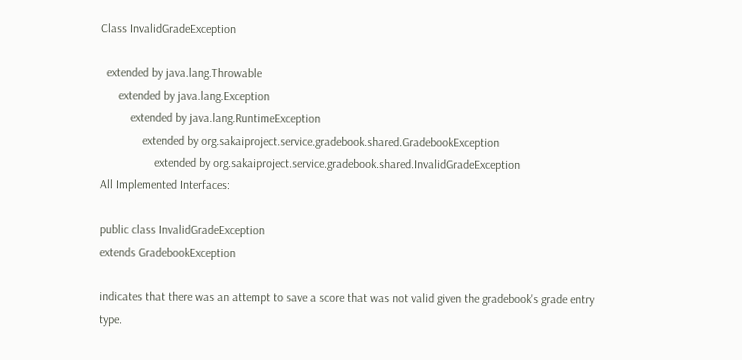Class InvalidGradeException

  extended by java.lang.Throwable
      extended by java.lang.Exception
          extended by java.lang.RuntimeException
              extended by org.sakaiproject.service.gradebook.shared.GradebookException
                  extended by org.sakaiproject.service.gradebook.shared.InvalidGradeException
All Implemented Interfaces:

public class InvalidGradeException
extends GradebookException

indicates that there was an attempt to save a score that was not valid given the gradebook's grade entry type.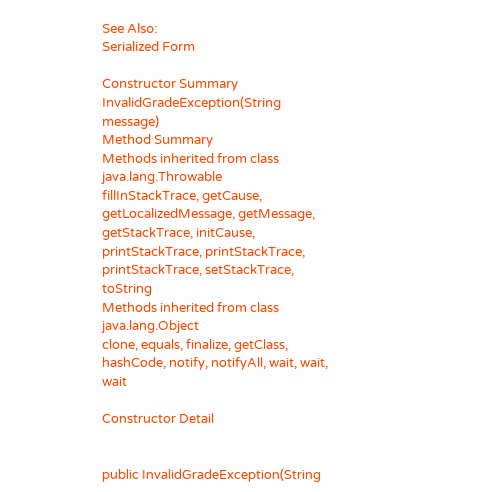See Also:
Serialized Form

Constructor Summary
InvalidGradeException(String message)
Method Summary
Methods inherited from class java.lang.Throwable
fillInStackTrace, getCause, getLocalizedMessage, getMessage, getStackTrace, initCause, printStackTrace, printStackTrace, printStackTrace, setStackTrace, toString
Methods inherited from class java.lang.Object
clone, equals, finalize, getClass, hashCode, notify, notifyAll, wait, wait, wait

Constructor Detail


public InvalidGradeException(String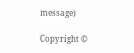message)

Copyright ©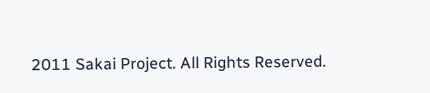2011 Sakai Project. All Rights Reserved.